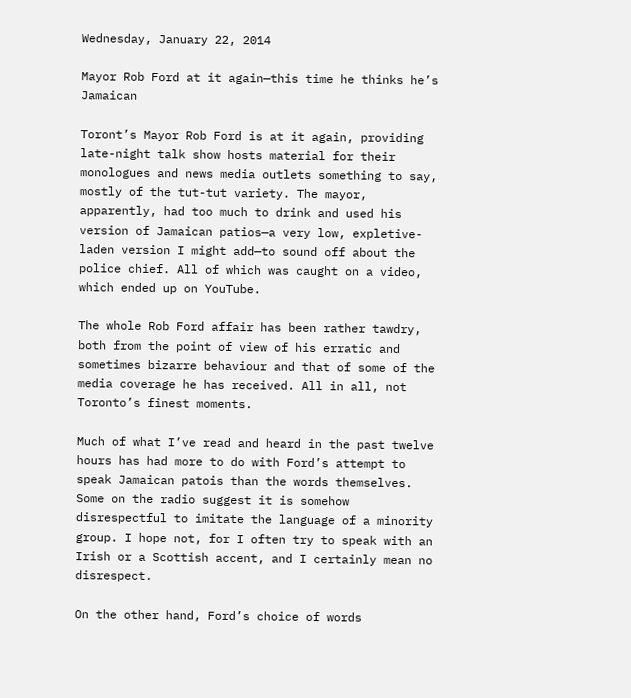Wednesday, January 22, 2014

Mayor Rob Ford at it again—this time he thinks he’s Jamaican

Toront’s Mayor Rob Ford is at it again, providing late-night talk show hosts material for their monologues and news media outlets something to say, mostly of the tut-tut variety. The mayor, apparently, had too much to drink and used his version of Jamaican patios—a very low, expletive-laden version I might add—to sound off about the police chief. All of which was caught on a video, which ended up on YouTube.

The whole Rob Ford affair has been rather tawdry, both from the point of view of his erratic and sometimes bizarre behaviour and that of some of the media coverage he has received. All in all, not Toronto’s finest moments.

Much of what I’ve read and heard in the past twelve hours has had more to do with Ford’s attempt to speak Jamaican patois than the words themselves. Some on the radio suggest it is somehow disrespectful to imitate the language of a minority group. I hope not, for I often try to speak with an Irish or a Scottish accent, and I certainly mean no disrespect.

On the other hand, Ford’s choice of words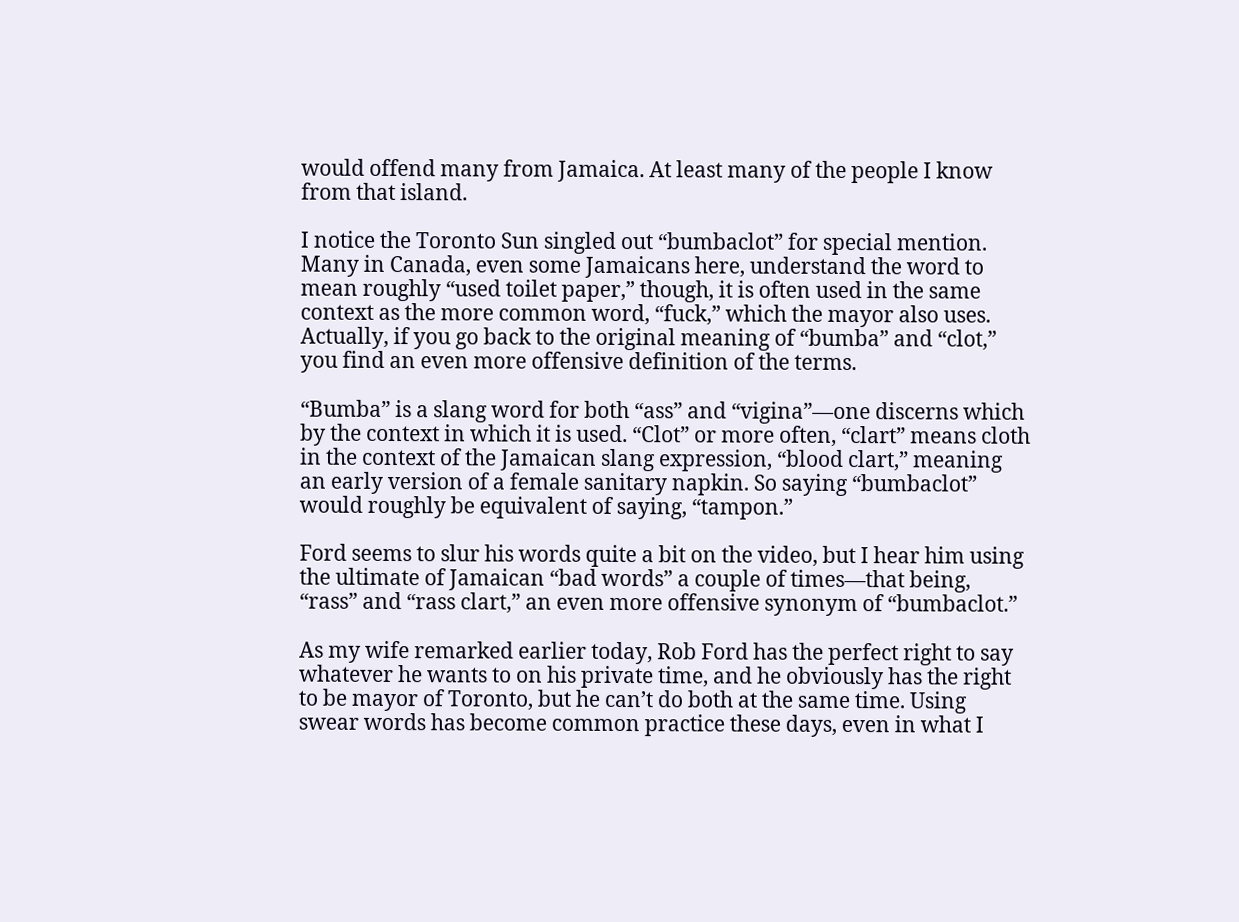would offend many from Jamaica. At least many of the people I know from that island.

I notice the Toronto Sun singled out “bumbaclot” for special mention. Many in Canada, even some Jamaicans here, understand the word to mean roughly “used toilet paper,” though, it is often used in the same context as the more common word, “fuck,” which the mayor also uses. Actually, if you go back to the original meaning of “bumba” and “clot,” you find an even more offensive definition of the terms.

“Bumba” is a slang word for both “ass” and “vigina”—one discerns which by the context in which it is used. “Clot” or more often, “clart” means cloth in the context of the Jamaican slang expression, “blood clart,” meaning an early version of a female sanitary napkin. So saying “bumbaclot” would roughly be equivalent of saying, “tampon.”

Ford seems to slur his words quite a bit on the video, but I hear him using the ultimate of Jamaican “bad words” a couple of times—that being, “rass” and “rass clart,” an even more offensive synonym of “bumbaclot.”

As my wife remarked earlier today, Rob Ford has the perfect right to say whatever he wants to on his private time, and he obviously has the right to be mayor of Toronto, but he can’t do both at the same time. Using swear words has become common practice these days, even in what I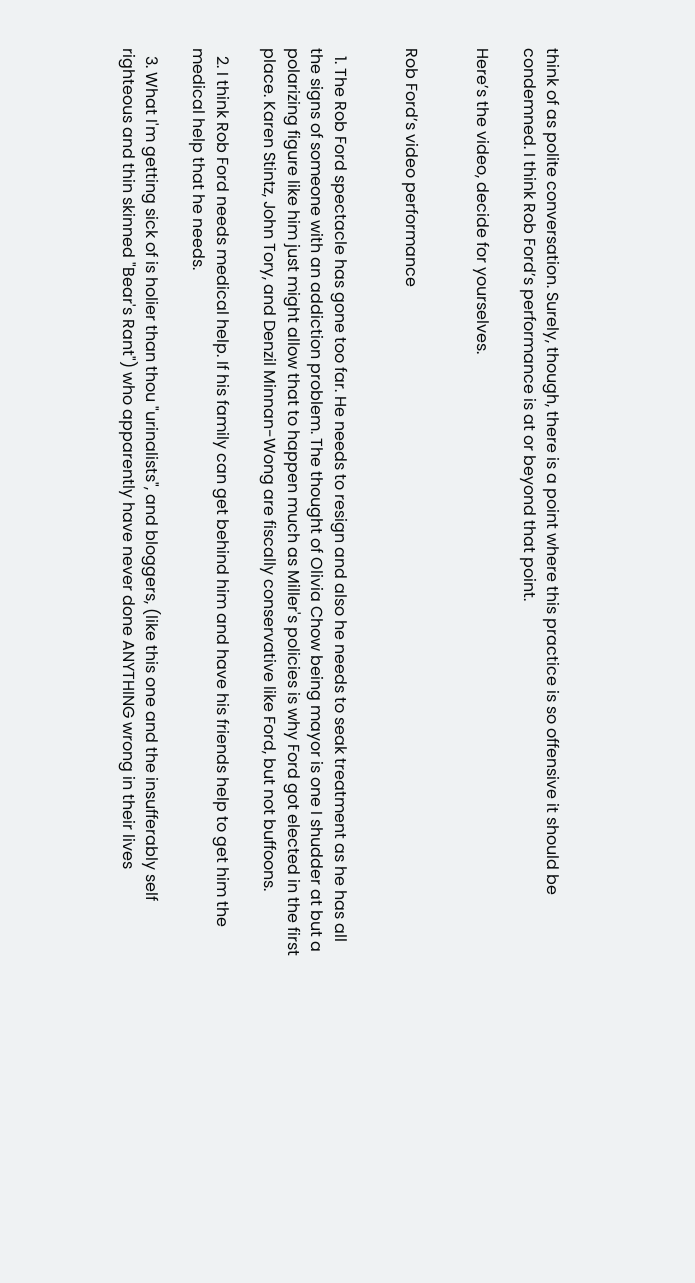think of as polite conversation. Surely, though, there is a point where this practice is so offensive it should be condemned. I think Rob Ford’s performance is at or beyond that point.

Here’s the video, decide for yourselves.


Rob Ford’s video performance


  1. The Rob Ford spectacle has gone too far. He needs to resign and also he needs to seak treatment as he has all the signs of someone with an addiction problem. The thought of Olivia Chow being mayor is one I shudder at but a polarizing figure like him just might allow that to happen much as Miller's policies is why Ford got elected in the first place. Karen Stintz, John Tory, and Denzil Minnan-Wong are fiscally conservative like Ford, but not buffoons.

  2. I think Rob Ford needs medical help. If his family can get behind him and have his friends help to get him the medical help that he needs.

  3. What I'm getting sick of is holier than thou "urinalists", and bloggers, (like this one and the insufferably self righteous and thin skinned "Bear's Rant") who apparently have never done ANYTHING wrong in their lives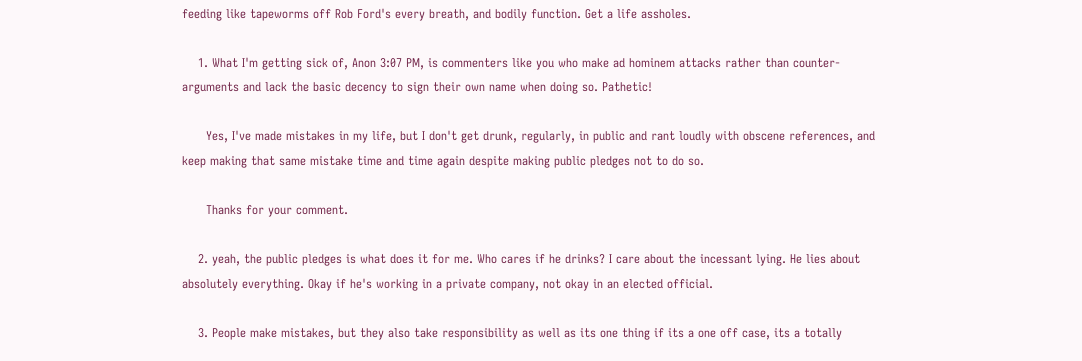feeding like tapeworms off Rob Ford's every breath, and bodily function. Get a life assholes.

    1. What I'm getting sick of, Anon 3:07 PM, is commenters like you who make ad hominem attacks rather than counter-arguments and lack the basic decency to sign their own name when doing so. Pathetic!

      Yes, I've made mistakes in my life, but I don't get drunk, regularly, in public and rant loudly with obscene references, and keep making that same mistake time and time again despite making public pledges not to do so.

      Thanks for your comment.

    2. yeah, the public pledges is what does it for me. Who cares if he drinks? I care about the incessant lying. He lies about absolutely everything. Okay if he's working in a private company, not okay in an elected official.

    3. People make mistakes, but they also take responsibility as well as its one thing if its a one off case, its a totally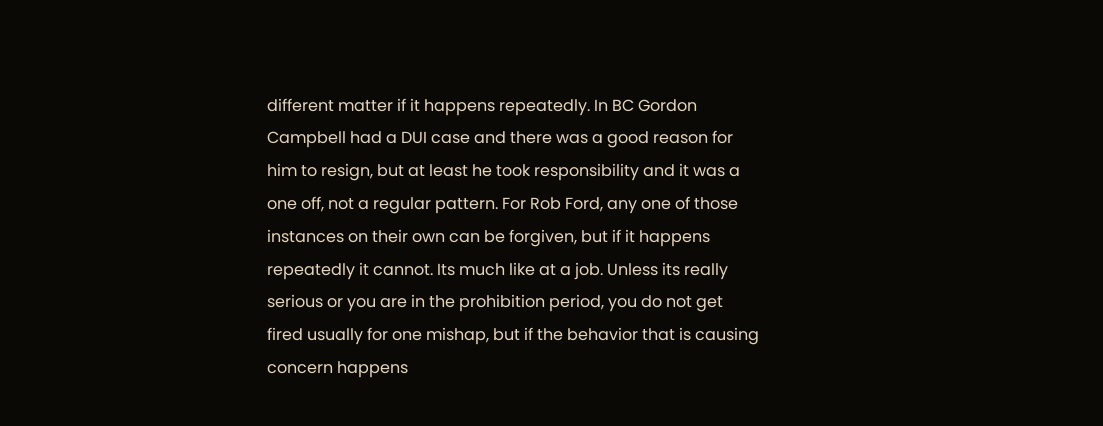different matter if it happens repeatedly. In BC Gordon Campbell had a DUI case and there was a good reason for him to resign, but at least he took responsibility and it was a one off, not a regular pattern. For Rob Ford, any one of those instances on their own can be forgiven, but if it happens repeatedly it cannot. Its much like at a job. Unless its really serious or you are in the prohibition period, you do not get fired usually for one mishap, but if the behavior that is causing concern happens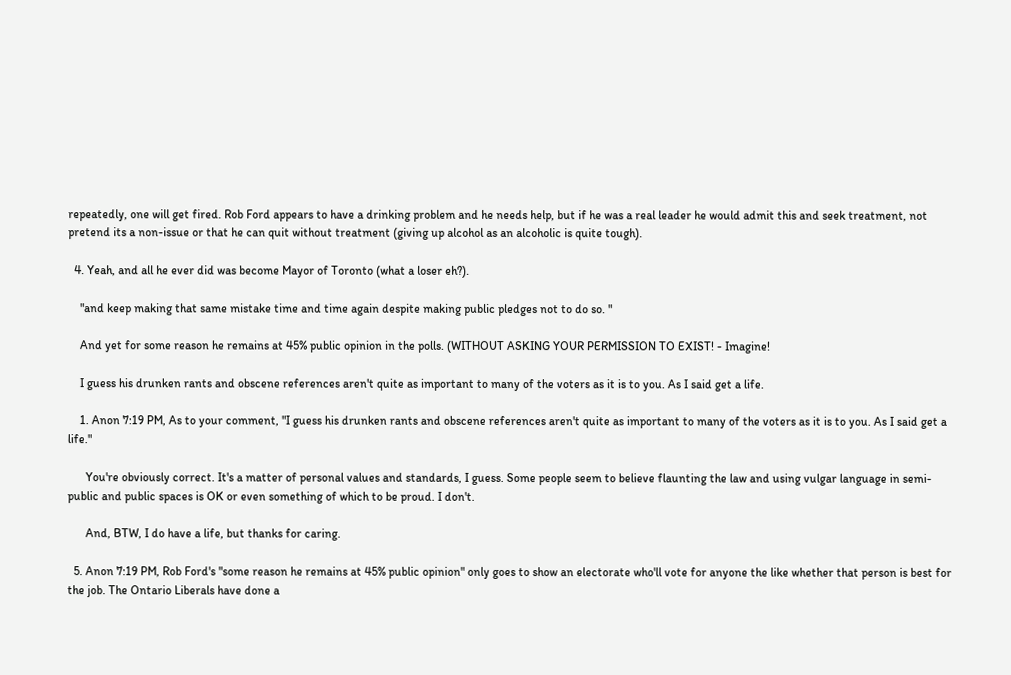repeatedly, one will get fired. Rob Ford appears to have a drinking problem and he needs help, but if he was a real leader he would admit this and seek treatment, not pretend its a non-issue or that he can quit without treatment (giving up alcohol as an alcoholic is quite tough).

  4. Yeah, and all he ever did was become Mayor of Toronto (what a loser eh?).

    "and keep making that same mistake time and time again despite making public pledges not to do so. "

    And yet for some reason he remains at 45% public opinion in the polls. (WITHOUT ASKING YOUR PERMISSION TO EXIST! - Imagine!

    I guess his drunken rants and obscene references aren't quite as important to many of the voters as it is to you. As I said get a life.

    1. Anon 7:19 PM, As to your comment, "I guess his drunken rants and obscene references aren't quite as important to many of the voters as it is to you. As I said get a life."

      You're obviously correct. It's a matter of personal values and standards, I guess. Some people seem to believe flaunting the law and using vulgar language in semi-public and public spaces is OK or even something of which to be proud. I don't.

      And, BTW, I do have a life, but thanks for caring.

  5. Anon 7:19 PM, Rob Ford's "some reason he remains at 45% public opinion" only goes to show an electorate who'll vote for anyone the like whether that person is best for the job. The Ontario Liberals have done a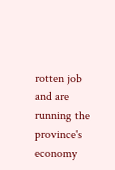rotten job and are running the province's economy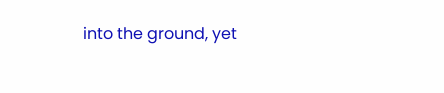into the ground, yet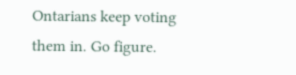Ontarians keep voting them in. Go figure.